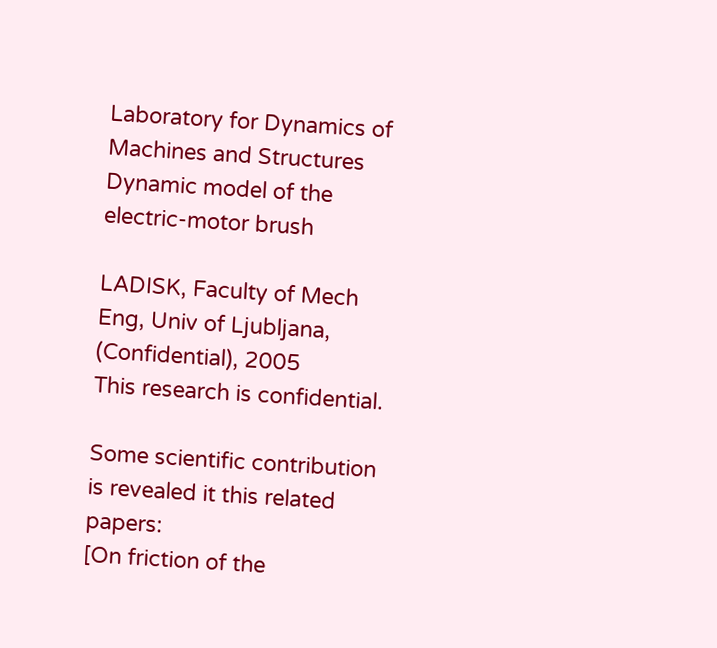Laboratory for Dynamics of Machines and Structures
Dynamic model of the electric-motor brush

LADISK, Faculty of Mech Eng, Univ of Ljubljana, (Confidential), 2005
This research is confidential.

Some scientific contribution is revealed it this related papers:
[On friction of the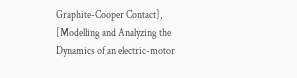Graphite-Cooper Contact],
[Modelling and Analyzing the Dynamics of an electric-motor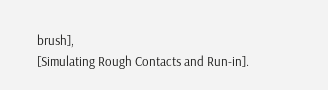brush],
[Simulating Rough Contacts and Run-in].